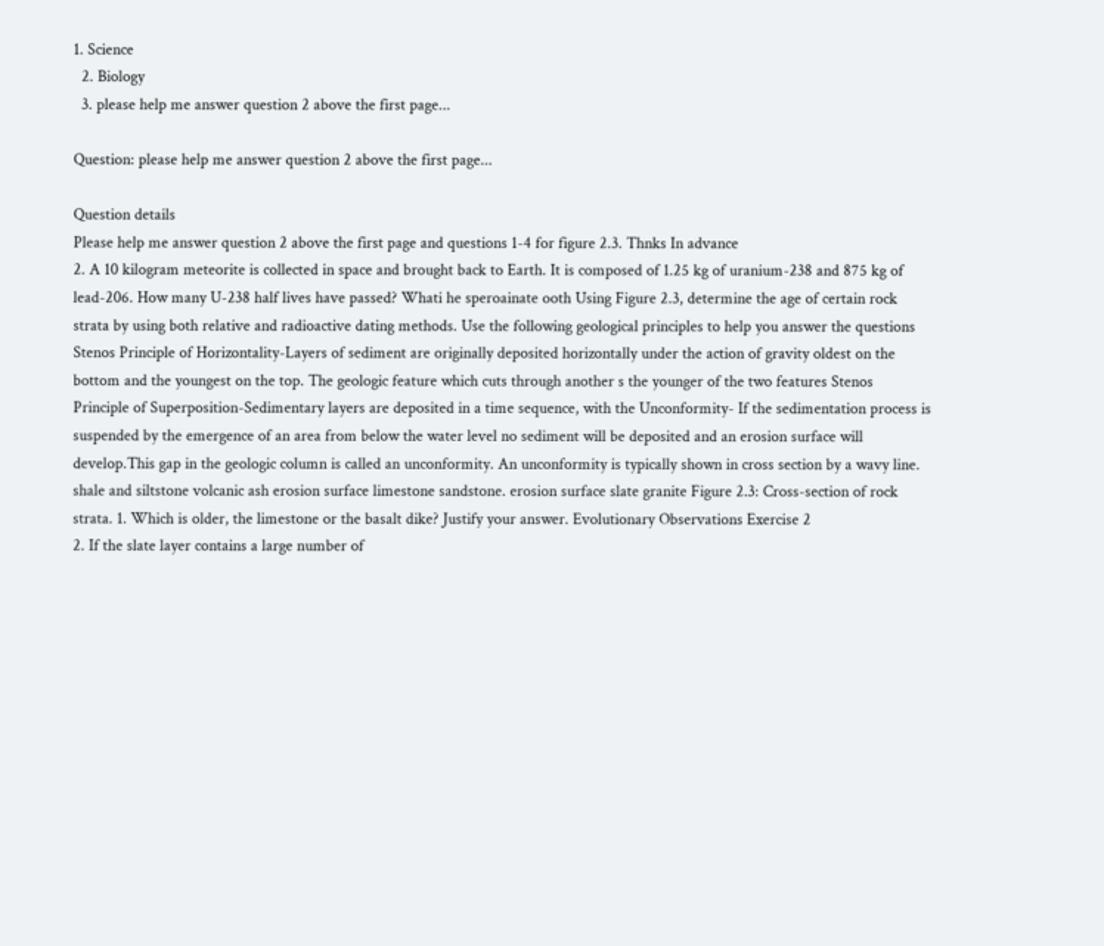1. Science
  2. Biology
  3. please help me answer question 2 above the first page...

Question: please help me answer question 2 above the first page...

Question details
Please help me answer question 2 above the first page and questions 1-4 for figure 2.3. Thnks In advance
2. A 10 kilogram meteorite is collected in space and brought back to Earth. It is composed of 1.25 kg of uranium-238 and 875 kg of lead-206. How many U-238 half lives have passed? Whati he speroainate ooth Using Figure 2.3, determine the age of certain rock strata by using both relative and radioactive dating methods. Use the following geological principles to help you answer the questions Stenos Principle of Horizontality-Layers of sediment are originally deposited horizontally under the action of gravity oldest on the bottom and the youngest on the top. The geologic feature which cuts through another s the younger of the two features Stenos Principle of Superposition-Sedimentary layers are deposited in a time sequence, with the Unconformity- If the sedimentation process is suspended by the emergence of an area from below the water level no sediment will be deposited and an erosion surface will develop.This gap in the geologic column is called an unconformity. An unconformity is typically shown in cross section by a wavy line. shale and siltstone volcanic ash erosion surface limestone sandstone. erosion surface slate granite Figure 2.3: Cross-section of rock strata. 1. Which is older, the limestone or the basalt dike? Justify your answer. Evolutionary Observations Exercise 2
2. If the slate layer contains a large number of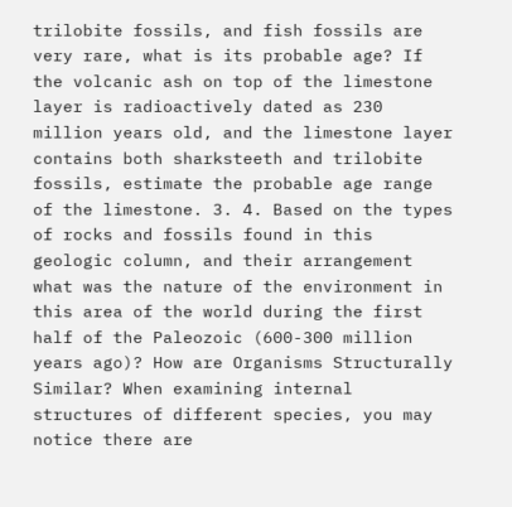trilobite fossils, and fish fossils are very rare, what is its probable age? If the volcanic ash on top of the limestone layer is radioactively dated as 230 million years old, and the limestone layer contains both sharksteeth and trilobite fossils, estimate the probable age range of the limestone. 3. 4. Based on the types of rocks and fossils found in this geologic column, and their arrangement what was the nature of the environment in this area of the world during the first half of the Paleozoic (600-300 million years ago)? How are Organisms Structurally Similar? When examining internal structures of different species, you may notice there are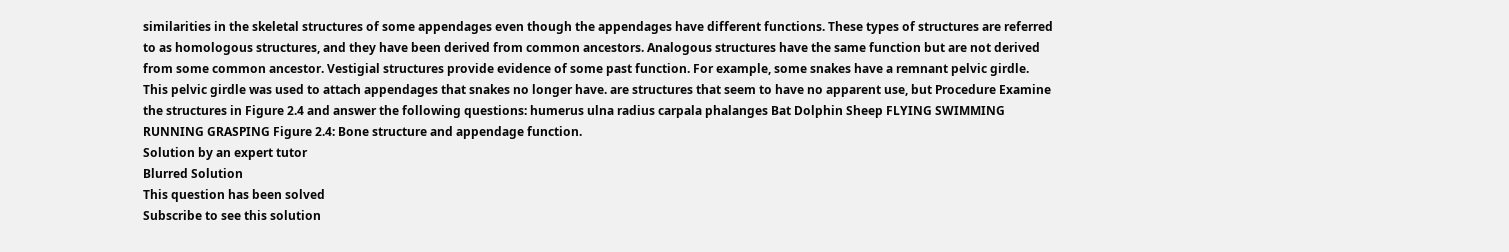similarities in the skeletal structures of some appendages even though the appendages have different functions. These types of structures are referred to as homologous structures, and they have been derived from common ancestors. Analogous structures have the same function but are not derived from some common ancestor. Vestigial structures provide evidence of some past function. For example, some snakes have a remnant pelvic girdle. This pelvic girdle was used to attach appendages that snakes no longer have. are structures that seem to have no apparent use, but Procedure Examine the structures in Figure 2.4 and answer the following questions: humerus ulna radius carpala phalanges Bat Dolphin Sheep FLYING SWIMMING RUNNING GRASPING Figure 2.4: Bone structure and appendage function.
Solution by an expert tutor
Blurred Solution
This question has been solved
Subscribe to see this solution